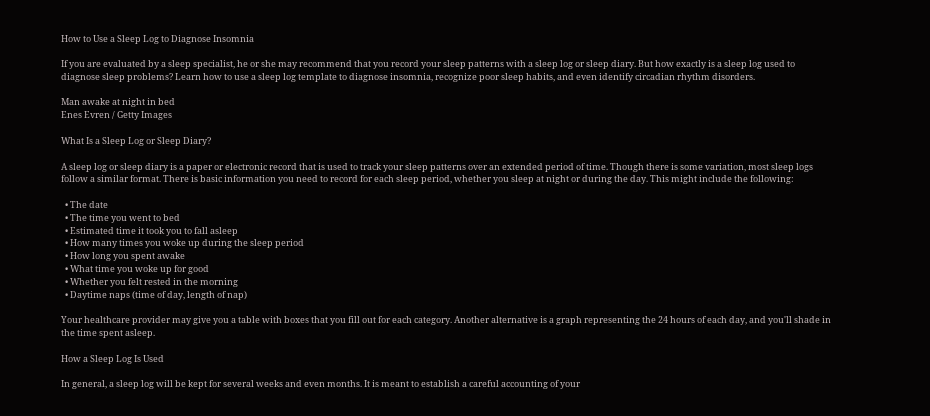How to Use a Sleep Log to Diagnose Insomnia

If you are evaluated by a sleep specialist, he or she may recommend that you record your sleep patterns with a sleep log or sleep diary. But how exactly is a sleep log used to diagnose sleep problems? Learn how to use a sleep log template to diagnose insomnia, recognize poor sleep habits, and even identify circadian rhythm disorders.

Man awake at night in bed
Enes Evren / Getty Images

What Is a Sleep Log or Sleep Diary?

A sleep log or sleep diary is a paper or electronic record that is used to track your sleep patterns over an extended period of time. Though there is some variation, most sleep logs follow a similar format. There is basic information you need to record for each sleep period, whether you sleep at night or during the day. This might include the following:

  • The date
  • The time you went to bed
  • Estimated time it took you to fall asleep
  • How many times you woke up during the sleep period
  • How long you spent awake
  • What time you woke up for good
  • Whether you felt rested in the morning
  • Daytime naps (time of day, length of nap)

Your healthcare provider may give you a table with boxes that you fill out for each category. Another alternative is a graph representing the 24 hours of each day, and you'll shade in the time spent asleep.

How a Sleep Log Is Used

In general, a sleep log will be kept for several weeks and even months. It is meant to establish a careful accounting of your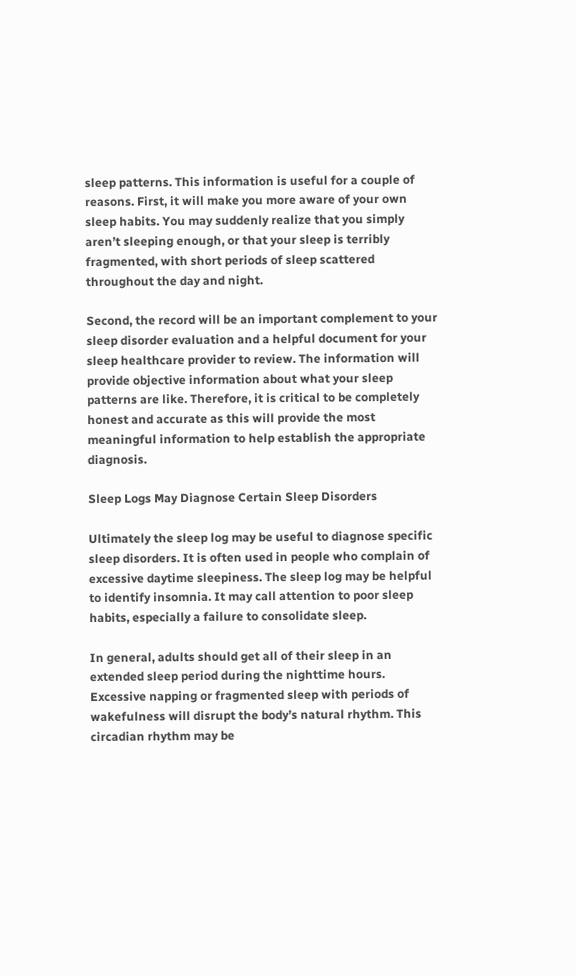sleep patterns. This information is useful for a couple of reasons. First, it will make you more aware of your own sleep habits. You may suddenly realize that you simply aren’t sleeping enough, or that your sleep is terribly fragmented, with short periods of sleep scattered throughout the day and night.

Second, the record will be an important complement to your sleep disorder evaluation and a helpful document for your sleep healthcare provider to review. The information will provide objective information about what your sleep patterns are like. Therefore, it is critical to be completely honest and accurate as this will provide the most meaningful information to help establish the appropriate diagnosis.

Sleep Logs May Diagnose Certain Sleep Disorders

Ultimately the sleep log may be useful to diagnose specific sleep disorders. It is often used in people who complain of excessive daytime sleepiness. The sleep log may be helpful to identify insomnia. It may call attention to poor sleep habits, especially a failure to consolidate sleep.

In general, adults should get all of their sleep in an extended sleep period during the nighttime hours. Excessive napping or fragmented sleep with periods of wakefulness will disrupt the body’s natural rhythm. This circadian rhythm may be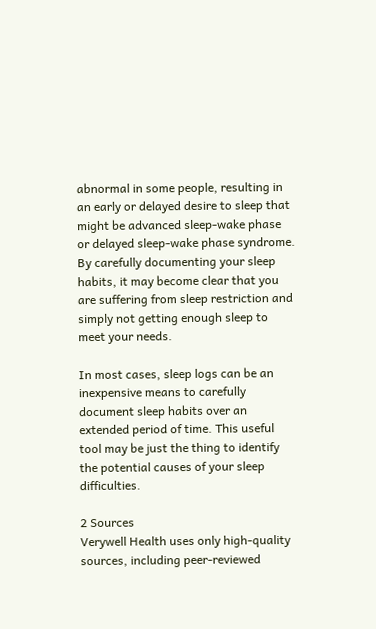abnormal in some people, resulting in an early or delayed desire to sleep that might be advanced sleep-wake phase or delayed sleep-wake phase syndrome. By carefully documenting your sleep habits, it may become clear that you are suffering from sleep restriction and simply not getting enough sleep to meet your needs.

In most cases, sleep logs can be an inexpensive means to carefully document sleep habits over an extended period of time. This useful tool may be just the thing to identify the potential causes of your sleep difficulties.

2 Sources
Verywell Health uses only high-quality sources, including peer-reviewed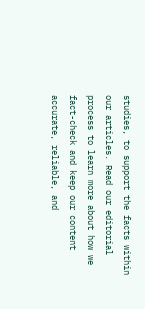studies, to support the facts within our articles. Read our editorial process to learn more about how we fact-check and keep our content accurate, reliable, and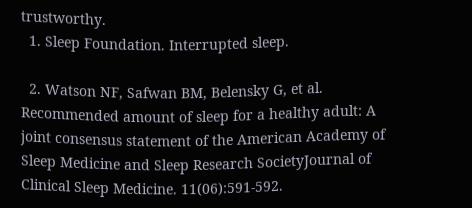trustworthy.
  1. Sleep Foundation. Interrupted sleep.

  2. Watson NF, Safwan BM, Belensky G, et al. Recommended amount of sleep for a healthy adult: A joint consensus statement of the American Academy of Sleep Medicine and Sleep Research SocietyJournal of Clinical Sleep Medicine. 11(06):591-592.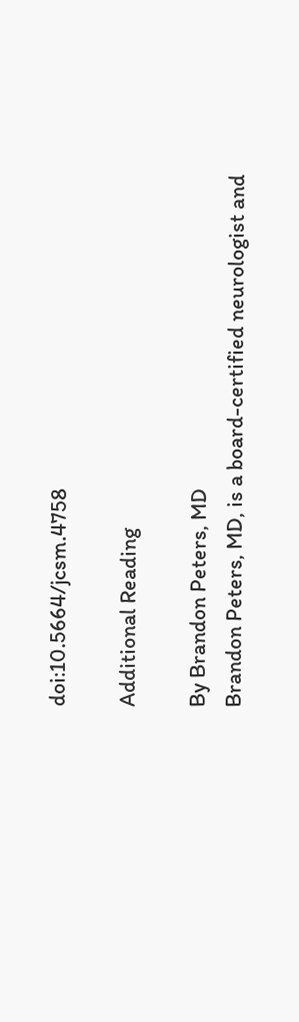doi:10.5664/jcsm.4758

Additional Reading

By Brandon Peters, MD
Brandon Peters, MD, is a board-certified neurologist and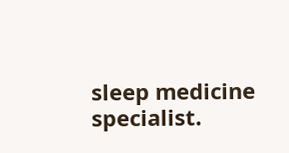sleep medicine specialist.